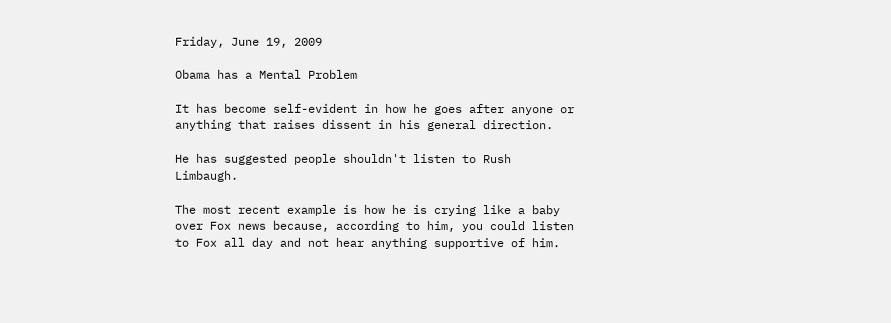Friday, June 19, 2009

Obama has a Mental Problem

It has become self-evident in how he goes after anyone or anything that raises dissent in his general direction.

He has suggested people shouldn't listen to Rush Limbaugh.

The most recent example is how he is crying like a baby over Fox news because, according to him, you could listen to Fox all day and not hear anything supportive of him.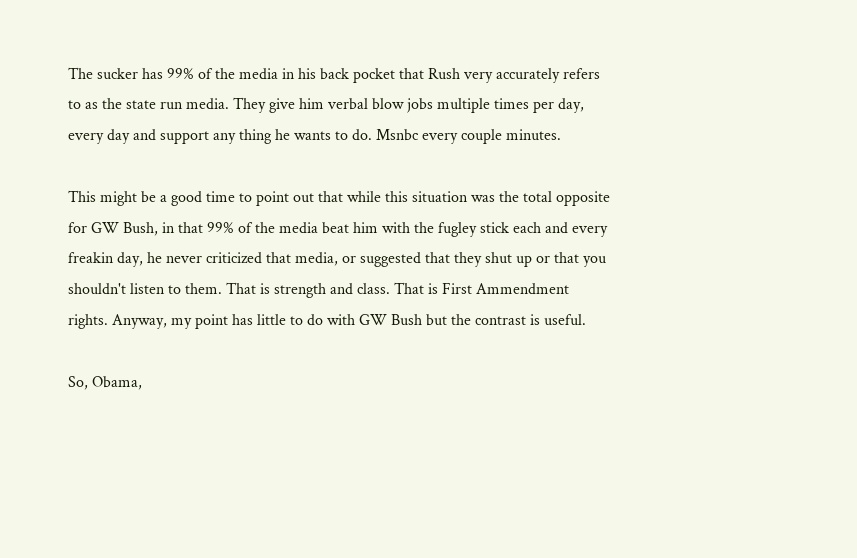The sucker has 99% of the media in his back pocket that Rush very accurately refers to as the state run media. They give him verbal blow jobs multiple times per day, every day and support any thing he wants to do. Msnbc every couple minutes.

This might be a good time to point out that while this situation was the total opposite for GW Bush, in that 99% of the media beat him with the fugley stick each and every freakin day, he never criticized that media, or suggested that they shut up or that you shouldn't listen to them. That is strength and class. That is First Ammendment rights. Anyway, my point has little to do with GW Bush but the contrast is useful.

So, Obama,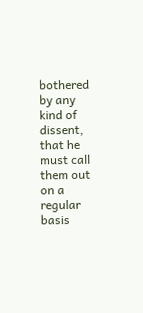bothered by any kind of dissent, that he must call them out on a regular basis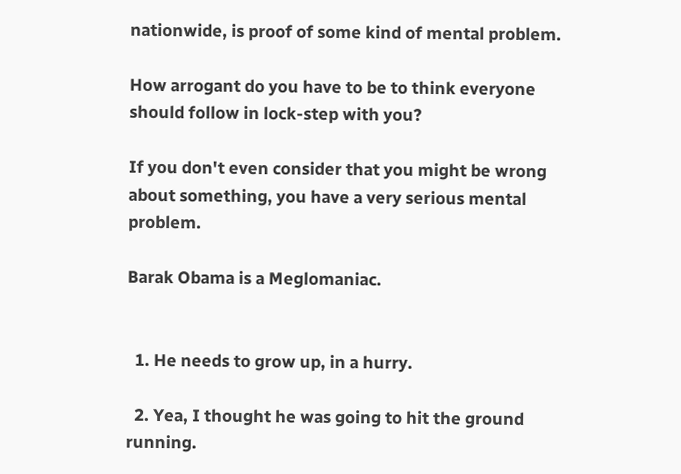nationwide, is proof of some kind of mental problem.

How arrogant do you have to be to think everyone should follow in lock-step with you?

If you don't even consider that you might be wrong about something, you have a very serious mental problem.

Barak Obama is a Meglomaniac.


  1. He needs to grow up, in a hurry.

  2. Yea, I thought he was going to hit the ground running.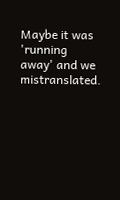Maybe it was 'running away' and we mistranslated.